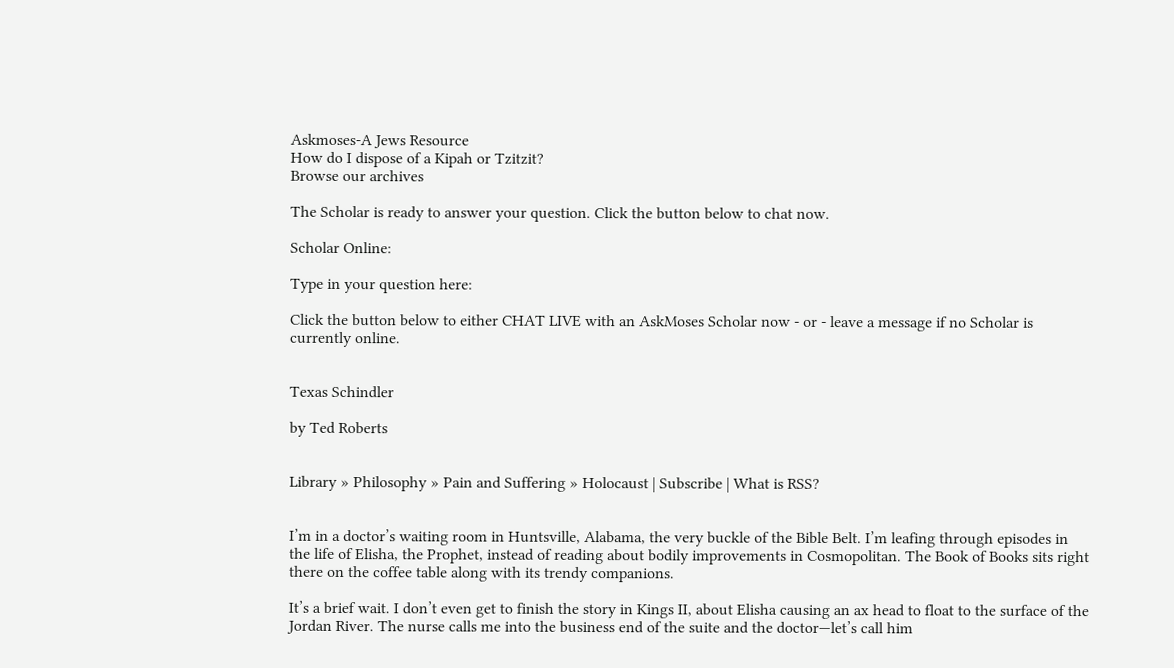Askmoses-A Jews Resource
How do I dispose of a Kipah or Tzitzit?
Browse our archives

The Scholar is ready to answer your question. Click the button below to chat now.

Scholar Online:

Type in your question here:

Click the button below to either CHAT LIVE with an AskMoses Scholar now - or - leave a message if no Scholar is currently online.


Texas Schindler

by Ted Roberts


Library » Philosophy » Pain and Suffering » Holocaust | Subscribe | What is RSS?


I’m in a doctor’s waiting room in Huntsville, Alabama, the very buckle of the Bible Belt. I’m leafing through episodes in the life of Elisha, the Prophet, instead of reading about bodily improvements in Cosmopolitan. The Book of Books sits right there on the coffee table along with its trendy companions.

It’s a brief wait. I don’t even get to finish the story in Kings II, about Elisha causing an ax head to float to the surface of the Jordan River. The nurse calls me into the business end of the suite and the doctor—let’s call him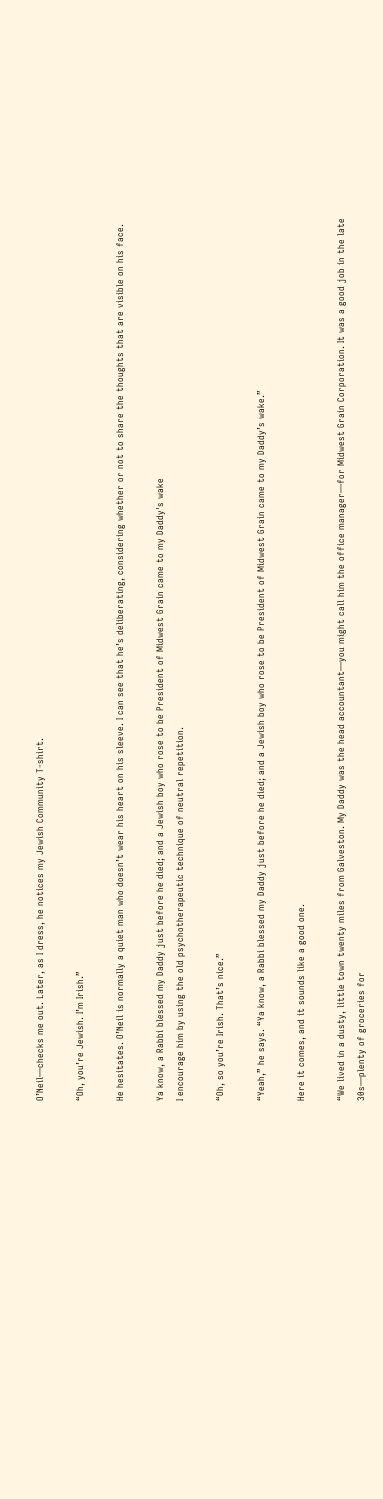O’Neil—checks me out. Later, as I dress, he notices my Jewish Community T-shirt.

“Oh, you’re Jewish. I’m Irish.”

He hesitates. O’Neil is normally a quiet man who doesn’t wear his heart on his sleeve. I can see that he’s deliberating, considering whether or not to share the thoughts that are visible on his face.

Ya know, a Rabbi blessed my Daddy just before he died; and a Jewish boy who rose to be President of Midwest Grain came to my Daddy's wake
I encourage him by using the old psychotherapeutic technique of neutral repetition.

“Oh, so you’re Irish. That’s nice.”

“Yeah,” he says. “Ya know, a Rabbi blessed my Daddy just before he died; and a Jewish boy who rose to be President of Midwest Grain came to my Daddy’s wake.”

Here it comes, and it sounds like a good one.

“We lived in a dusty, little town twenty miles from Galveston. My Daddy was the head accountant—you might call him the office manager—for Midwest Grain Corporation. It was a good job in the late 30s—plenty of groceries for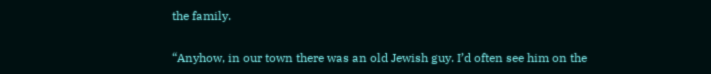the family.

“Anyhow, in our town there was an old Jewish guy. I’d often see him on the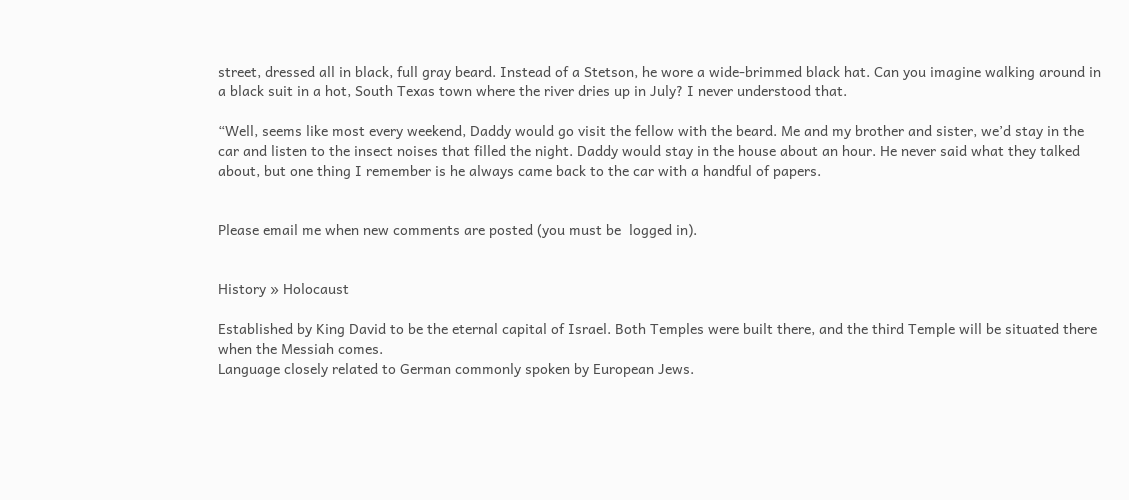street, dressed all in black, full gray beard. Instead of a Stetson, he wore a wide-brimmed black hat. Can you imagine walking around in a black suit in a hot, South Texas town where the river dries up in July? I never understood that.

“Well, seems like most every weekend, Daddy would go visit the fellow with the beard. Me and my brother and sister, we’d stay in the car and listen to the insect noises that filled the night. Daddy would stay in the house about an hour. He never said what they talked about, but one thing I remember is he always came back to the car with a handful of papers.


Please email me when new comments are posted (you must be  logged in).


History » Holocaust

Established by King David to be the eternal capital of Israel. Both Temples were built there, and the third Temple will be situated there when the Messiah comes.
Language closely related to German commonly spoken by European Jews.